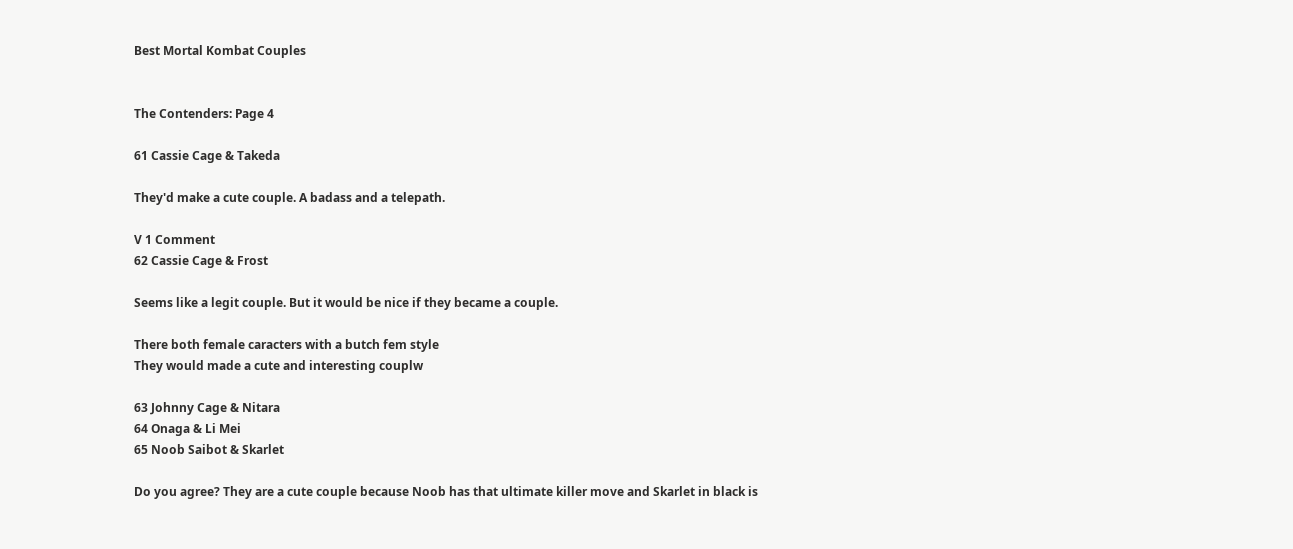Best Mortal Kombat Couples


The Contenders: Page 4

61 Cassie Cage & Takeda

They'd make a cute couple. A badass and a telepath.

V 1 Comment
62 Cassie Cage & Frost

Seems like a legit couple. But it would be nice if they became a couple.

There both female caracters with a butch fem style
They would made a cute and interesting couplw

63 Johnny Cage & Nitara
64 Onaga & Li Mei
65 Noob Saibot & Skarlet

Do you agree? They are a cute couple because Noob has that ultimate killer move and Skarlet in black is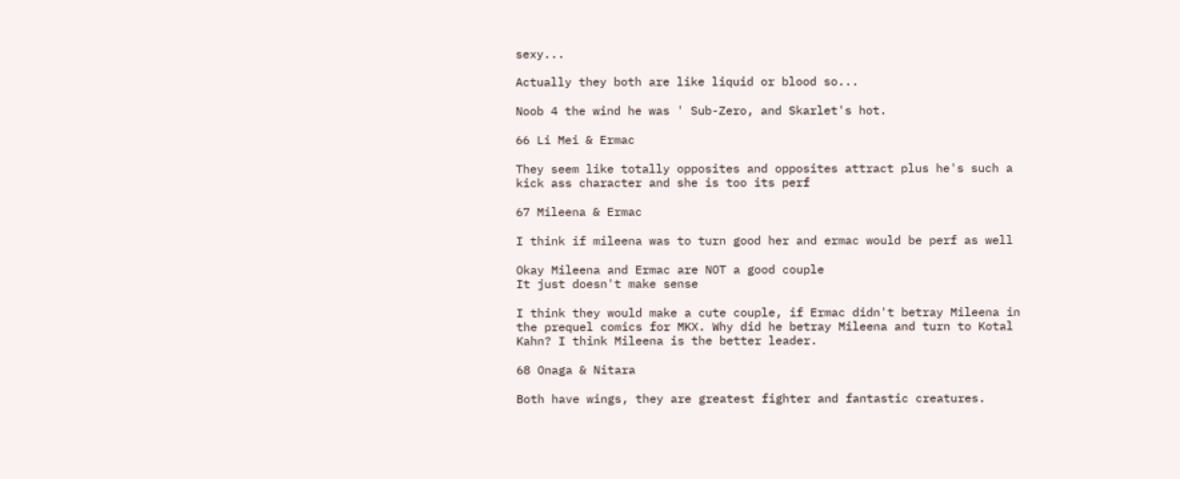sexy...

Actually they both are like liquid or blood so...

Noob 4 the wind he was ' Sub-Zero, and Skarlet's hot.

66 Li Mei & Ermac

They seem like totally opposites and opposites attract plus he's such a kick ass character and she is too its perf

67 Mileena & Ermac

I think if mileena was to turn good her and ermac would be perf as well

Okay Mileena and Ermac are NOT a good couple
It just doesn't make sense

I think they would make a cute couple, if Ermac didn't betray Mileena in the prequel comics for MKX. Why did he betray Mileena and turn to Kotal Kahn? I think Mileena is the better leader.

68 Onaga & Nitara

Both have wings, they are greatest fighter and fantastic creatures.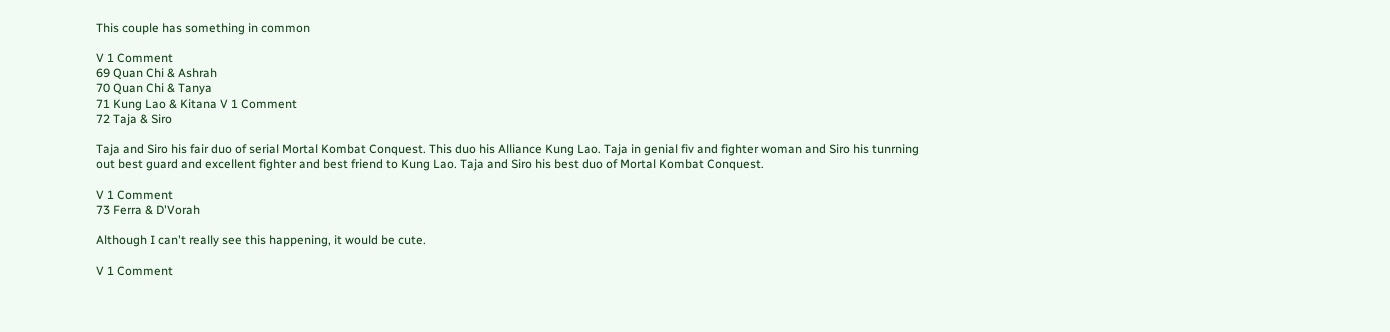This couple has something in common

V 1 Comment
69 Quan Chi & Ashrah
70 Quan Chi & Tanya
71 Kung Lao & Kitana V 1 Comment
72 Taja & Siro

Taja and Siro his fair duo of serial Mortal Kombat Conquest. This duo his Alliance Kung Lao. Taja in genial fiv and fighter woman and Siro his tunrning out best guard and excellent fighter and best friend to Kung Lao. Taja and Siro his best duo of Mortal Kombat Conquest.

V 1 Comment
73 Ferra & D'Vorah

Although I can't really see this happening, it would be cute.

V 1 Comment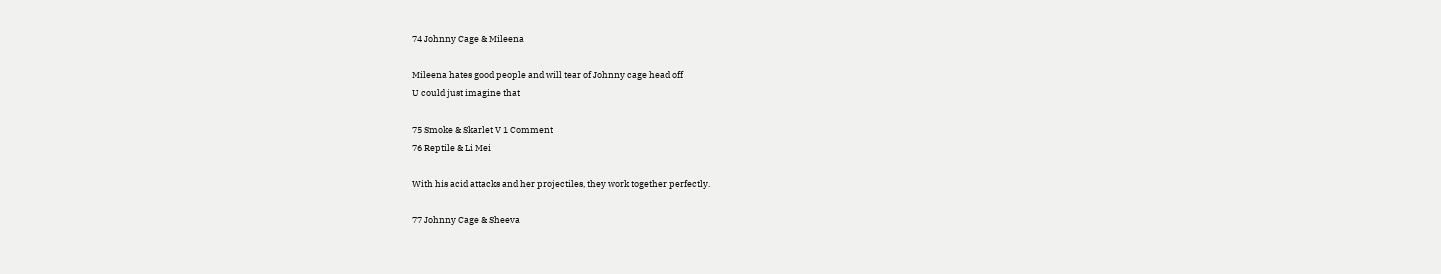74 Johnny Cage & Mileena

Mileena hates good people and will tear of Johnny cage head off
U could just imagine that

75 Smoke & Skarlet V 1 Comment
76 Reptile & Li Mei

With his acid attacks and her projectiles, they work together perfectly.

77 Johnny Cage & Sheeva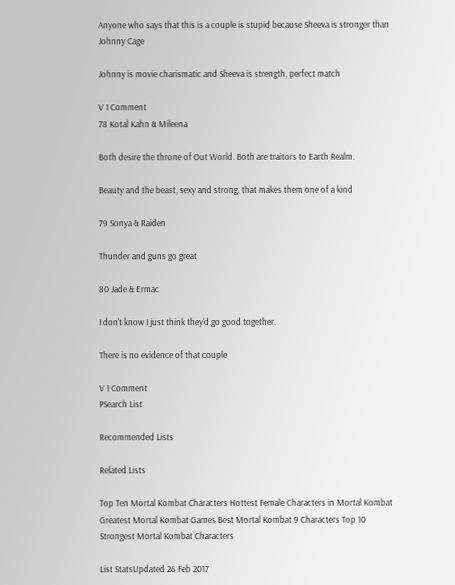Anyone who says that this is a couple is stupid because Sheeva is stronger than Johnny Cage

Johnny is movie charismatic and Sheeva is strength, perfect match

V 1 Comment
78 Kotal Kahn & Mileena

Both desire the throne of Out World. Both are traitors to Earth Realm.

Beauty and the beast, sexy and strong, that makes them one of a kind

79 Sonya & Raiden

Thunder and guns go great

80 Jade & Ermac

I don't know I just think they'd go good together.

There is no evidence of that couple

V 1 Comment
PSearch List

Recommended Lists

Related Lists

Top Ten Mortal Kombat Characters Hottest Female Characters in Mortal Kombat Greatest Mortal Kombat Games Best Mortal Kombat 9 Characters Top 10 Strongest Mortal Kombat Characters

List StatsUpdated 26 Feb 2017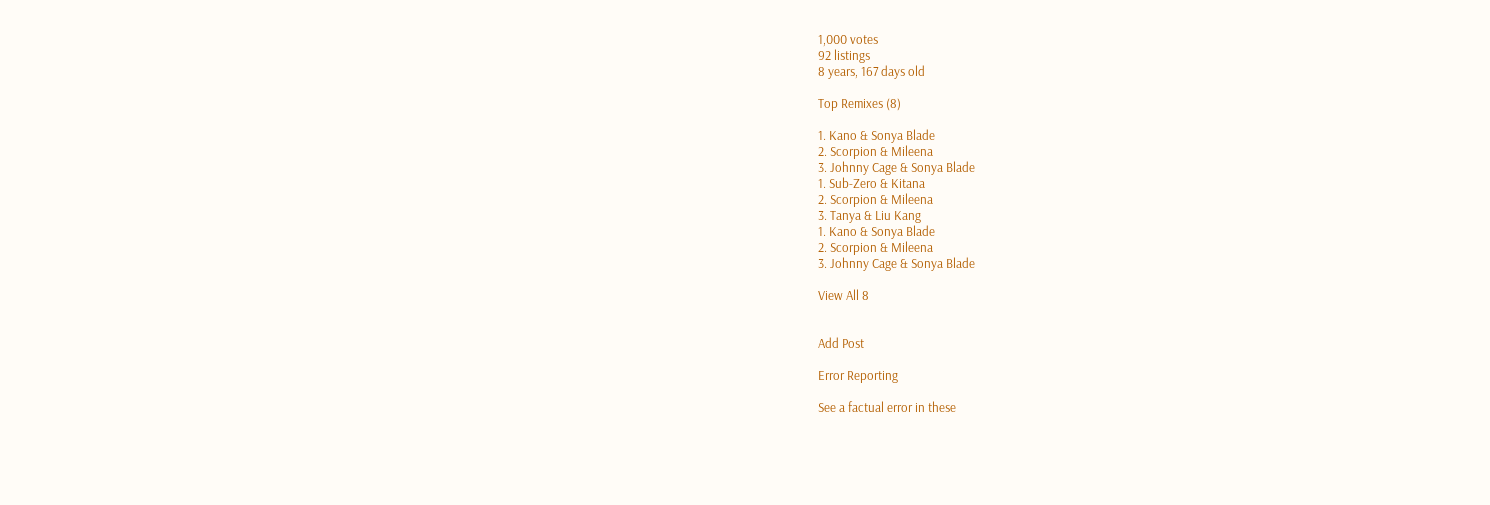1,000 votes
92 listings
8 years, 167 days old

Top Remixes (8)

1. Kano & Sonya Blade
2. Scorpion & Mileena
3. Johnny Cage & Sonya Blade
1. Sub-Zero & Kitana
2. Scorpion & Mileena
3. Tanya & Liu Kang
1. Kano & Sonya Blade
2. Scorpion & Mileena
3. Johnny Cage & Sonya Blade

View All 8


Add Post

Error Reporting

See a factual error in these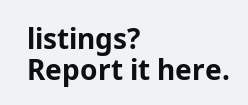listings? Report it here.